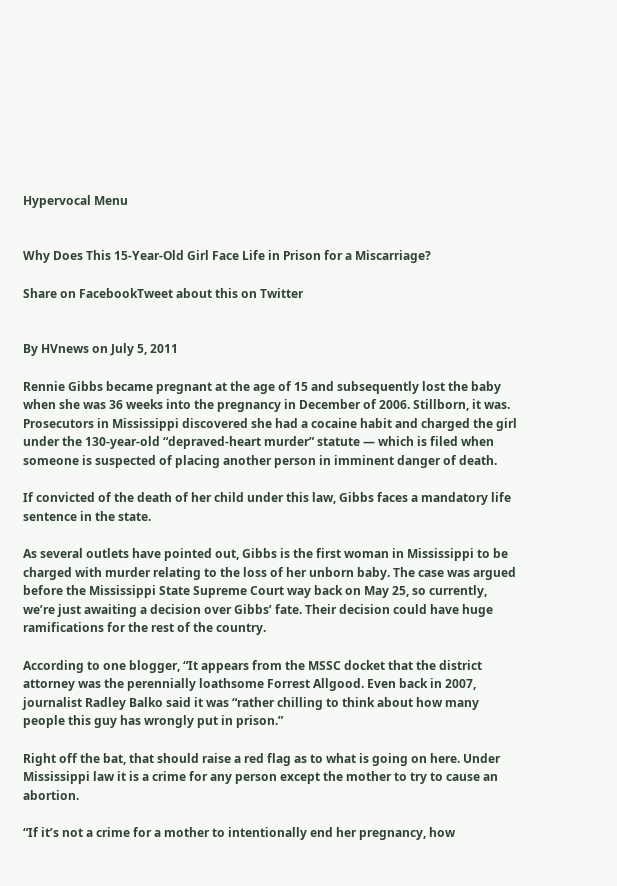Hypervocal Menu


Why Does This 15-Year-Old Girl Face Life in Prison for a Miscarriage?

Share on FacebookTweet about this on Twitter


By HVnews on July 5, 2011

Rennie Gibbs became pregnant at the age of 15 and subsequently lost the baby when she was 36 weeks into the pregnancy in December of 2006. Stillborn, it was. Prosecutors in Mississippi discovered she had a cocaine habit and charged the girl under the 130-year-old “depraved-heart murder” statute — which is filed when someone is suspected of placing another person in imminent danger of death.

If convicted of the death of her child under this law, Gibbs faces a mandatory life sentence in the state.

As several outlets have pointed out, Gibbs is the first woman in Mississippi to be charged with murder relating to the loss of her unborn baby. The case was argued before the Mississippi State Supreme Court way back on May 25, so currently, we’re just awaiting a decision over Gibbs’ fate. Their decision could have huge ramifications for the rest of the country.

According to one blogger, “It appears from the MSSC docket that the district attorney was the perennially loathsome Forrest Allgood. Even back in 2007, journalist Radley Balko said it was “rather chilling to think about how many people this guy has wrongly put in prison.”

Right off the bat, that should raise a red flag as to what is going on here. Under Mississippi law it is a crime for any person except the mother to try to cause an abortion.

“If it’s not a crime for a mother to intentionally end her pregnancy, how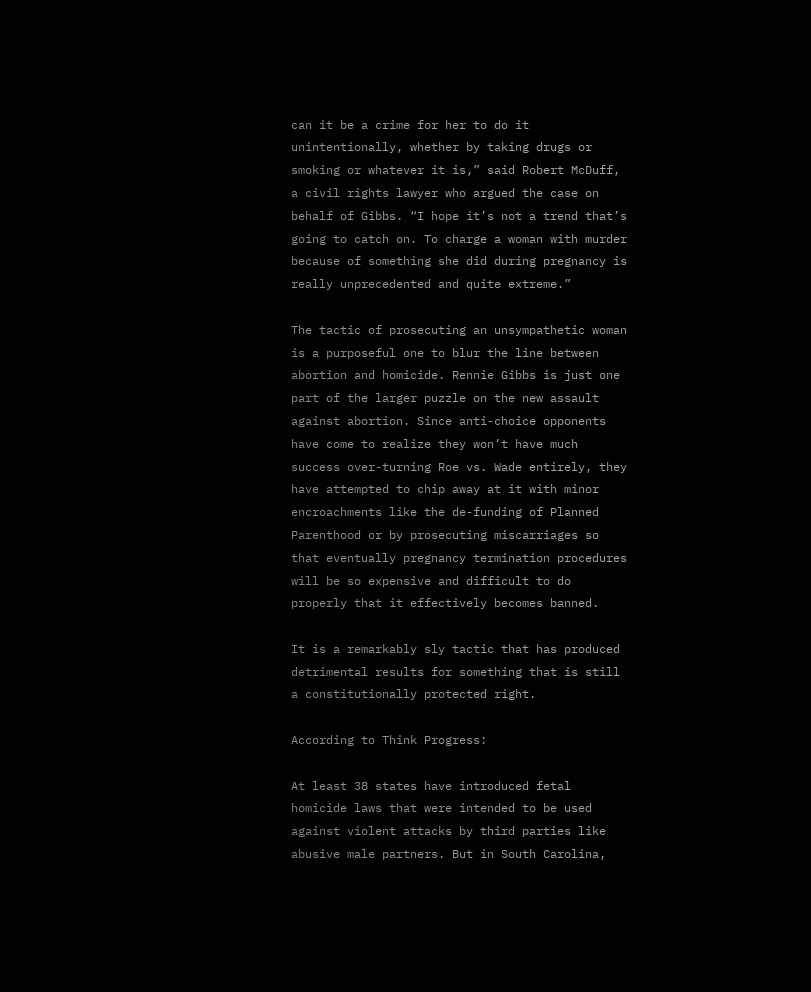can it be a crime for her to do it unintentionally, whether by taking drugs or smoking or whatever it is,” said Robert McDuff, a civil rights lawyer who argued the case on behalf of Gibbs. “I hope it’s not a trend that’s going to catch on. To charge a woman with murder because of something she did during pregnancy is really unprecedented and quite extreme.”

The tactic of prosecuting an unsympathetic woman is a purposeful one to blur the line between abortion and homicide. Rennie Gibbs is just one part of the larger puzzle on the new assault against abortion. Since anti-choice opponents have come to realize they won’t have much success over-turning Roe vs. Wade entirely, they have attempted to chip away at it with minor encroachments like the de-funding of Planned Parenthood or by prosecuting miscarriages so that eventually pregnancy termination procedures will be so expensive and difficult to do properly that it effectively becomes banned.

It is a remarkably sly tactic that has produced detrimental results for something that is still a constitutionally protected right.

According to Think Progress:

At least 38 states have introduced fetal homicide laws that were intended to be used against violent attacks by third parties like abusive male partners. But in South Carolina,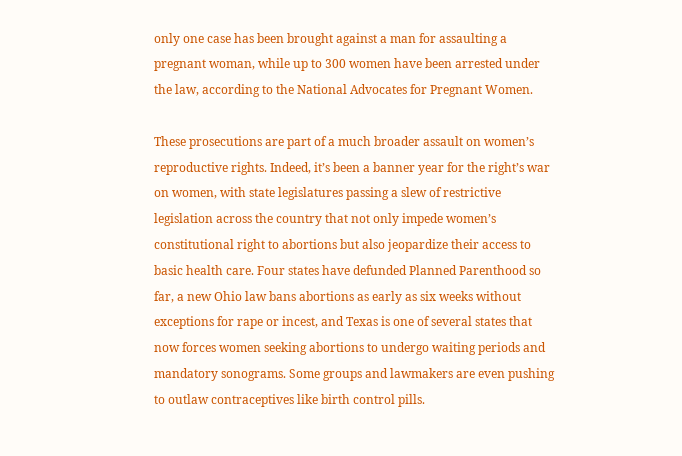only one case has been brought against a man for assaulting a pregnant woman, while up to 300 women have been arrested under the law, according to the National Advocates for Pregnant Women.

These prosecutions are part of a much broader assault on women’s reproductive rights. Indeed, it’s been a banner year for the right’s war on women, with state legislatures passing a slew of restrictive legislation across the country that not only impede women’s constitutional right to abortions but also jeopardize their access to basic health care. Four states have defunded Planned Parenthood so far, a new Ohio law bans abortions as early as six weeks without exceptions for rape or incest, and Texas is one of several states that now forces women seeking abortions to undergo waiting periods and mandatory sonograms. Some groups and lawmakers are even pushing to outlaw contraceptives like birth control pills.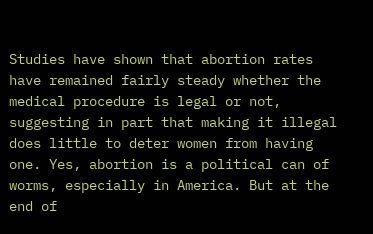Studies have shown that abortion rates have remained fairly steady whether the medical procedure is legal or not, suggesting in part that making it illegal does little to deter women from having one. Yes, abortion is a political can of worms, especially in America. But at the end of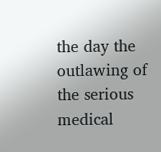the day the outlawing of the serious medical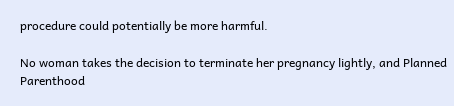procedure could potentially be more harmful.

No woman takes the decision to terminate her pregnancy lightly, and Planned Parenthood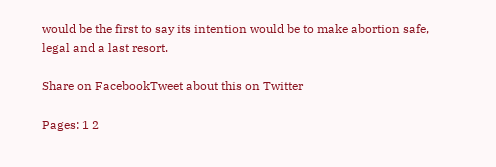would be the first to say its intention would be to make abortion safe, legal and a last resort.

Share on FacebookTweet about this on Twitter

Pages: 1 2